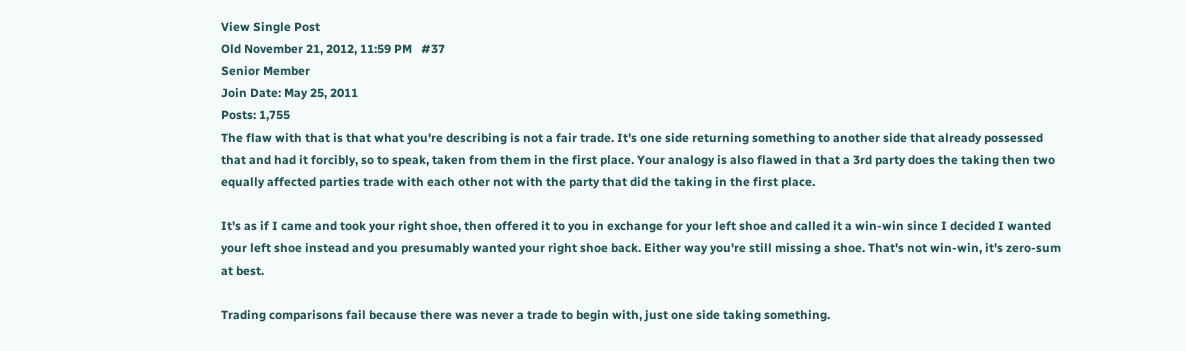View Single Post
Old November 21, 2012, 11:59 PM   #37
Senior Member
Join Date: May 25, 2011
Posts: 1,755
The flaw with that is that what you're describing is not a fair trade. It's one side returning something to another side that already possessed that and had it forcibly, so to speak, taken from them in the first place. Your analogy is also flawed in that a 3rd party does the taking then two equally affected parties trade with each other not with the party that did the taking in the first place.

It's as if I came and took your right shoe, then offered it to you in exchange for your left shoe and called it a win-win since I decided I wanted your left shoe instead and you presumably wanted your right shoe back. Either way you're still missing a shoe. That's not win-win, it's zero-sum at best.

Trading comparisons fail because there was never a trade to begin with, just one side taking something.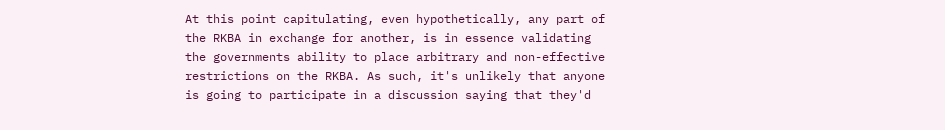At this point capitulating, even hypothetically, any part of the RKBA in exchange for another, is in essence validating the governments ability to place arbitrary and non-effective restrictions on the RKBA. As such, it's unlikely that anyone is going to participate in a discussion saying that they'd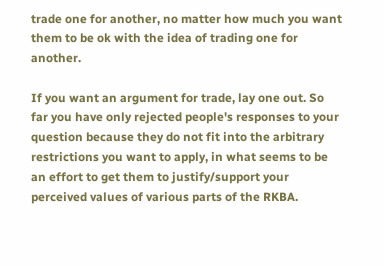trade one for another, no matter how much you want them to be ok with the idea of trading one for another.

If you want an argument for trade, lay one out. So far you have only rejected people's responses to your question because they do not fit into the arbitrary restrictions you want to apply, in what seems to be an effort to get them to justify/support your perceived values of various parts of the RKBA.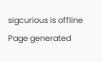sigcurious is offline
Page generated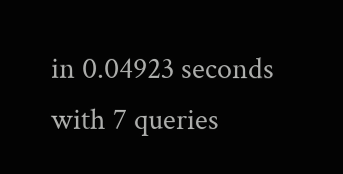in 0.04923 seconds with 7 queries